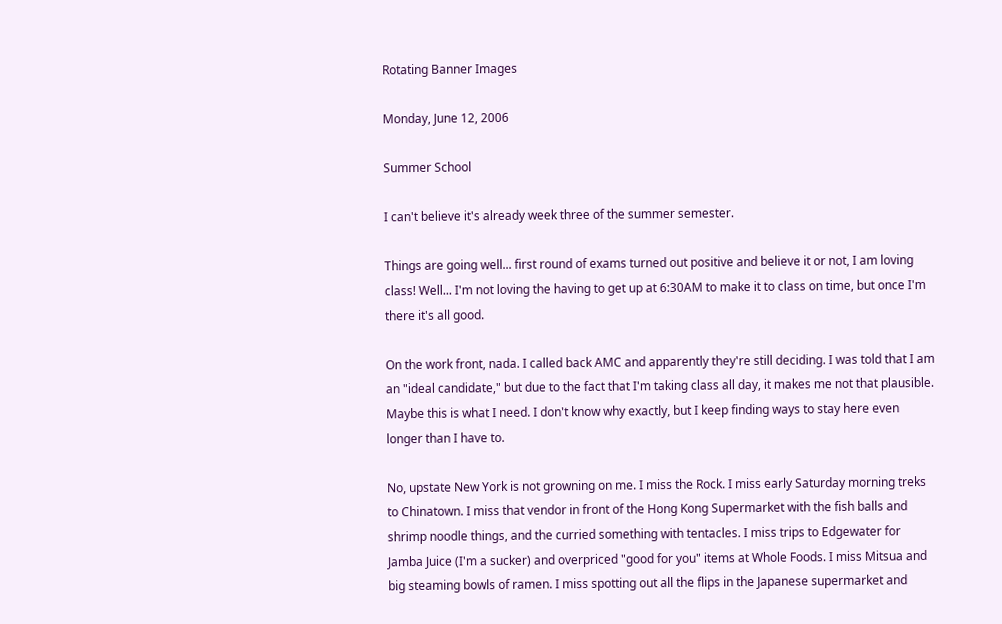Rotating Banner Images

Monday, June 12, 2006

Summer School

I can't believe it's already week three of the summer semester.

Things are going well... first round of exams turned out positive and believe it or not, I am loving class! Well... I'm not loving the having to get up at 6:30AM to make it to class on time, but once I'm there it's all good.

On the work front, nada. I called back AMC and apparently they're still deciding. I was told that I am an "ideal candidate," but due to the fact that I'm taking class all day, it makes me not that plausible. Maybe this is what I need. I don't know why exactly, but I keep finding ways to stay here even longer than I have to.

No, upstate New York is not growning on me. I miss the Rock. I miss early Saturday morning treks to Chinatown. I miss that vendor in front of the Hong Kong Supermarket with the fish balls and shrimp noodle things, and the curried something with tentacles. I miss trips to Edgewater for Jamba Juice (I'm a sucker) and overpriced "good for you" items at Whole Foods. I miss Mitsua and big steaming bowls of ramen. I miss spotting out all the flips in the Japanese supermarket and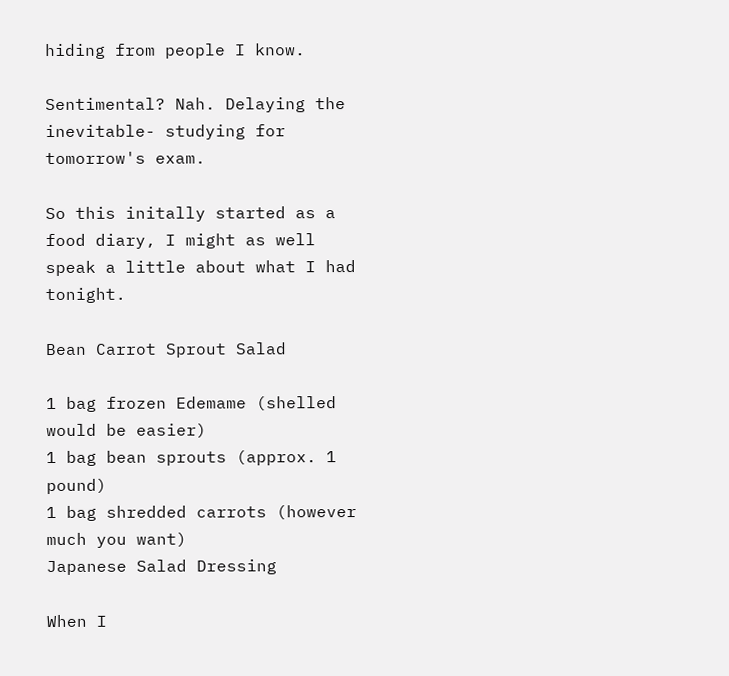hiding from people I know.

Sentimental? Nah. Delaying the inevitable- studying for tomorrow's exam.

So this initally started as a food diary, I might as well speak a little about what I had tonight.

Bean Carrot Sprout Salad

1 bag frozen Edemame (shelled would be easier)
1 bag bean sprouts (approx. 1 pound)
1 bag shredded carrots (however much you want)
Japanese Salad Dressing

When I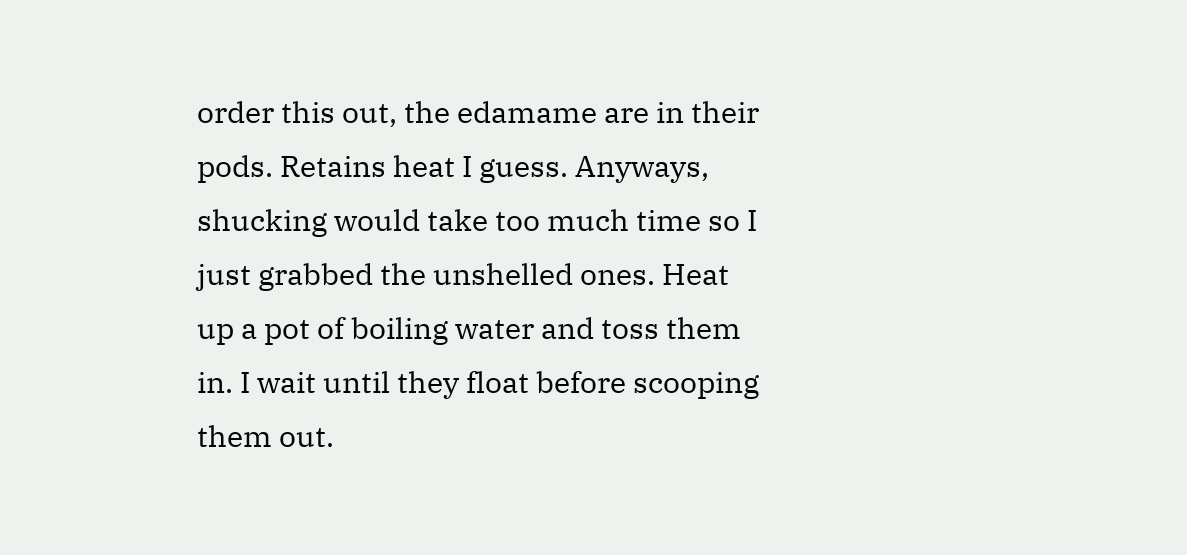order this out, the edamame are in their pods. Retains heat I guess. Anyways, shucking would take too much time so I just grabbed the unshelled ones. Heat up a pot of boiling water and toss them in. I wait until they float before scooping them out.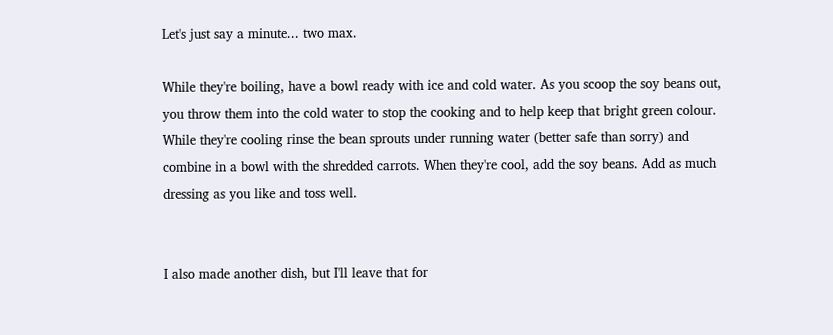Let's just say a minute... two max.

While they're boiling, have a bowl ready with ice and cold water. As you scoop the soy beans out, you throw them into the cold water to stop the cooking and to help keep that bright green colour. While they're cooling rinse the bean sprouts under running water (better safe than sorry) and combine in a bowl with the shredded carrots. When they're cool, add the soy beans. Add as much dressing as you like and toss well.


I also made another dish, but I'll leave that for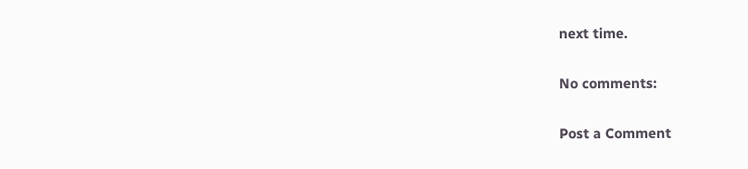next time.

No comments:

Post a Comment